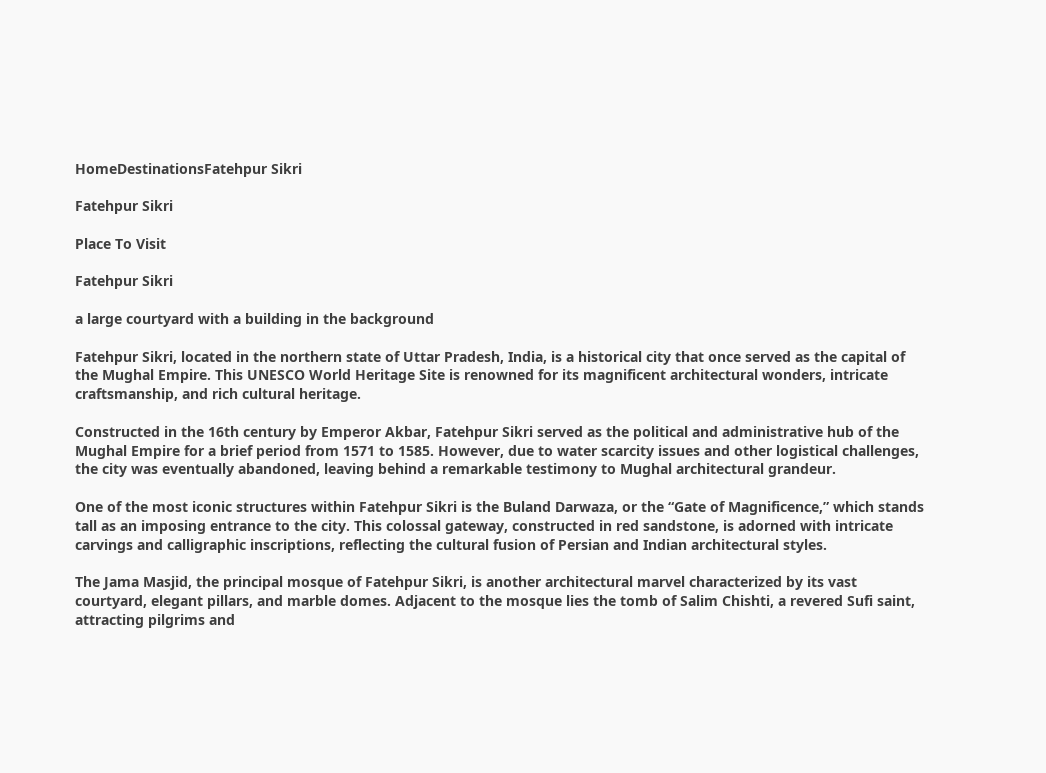HomeDestinationsFatehpur Sikri

Fatehpur Sikri

Place To Visit

Fatehpur Sikri

a large courtyard with a building in the background

Fatehpur Sikri, located in the northern state of Uttar Pradesh, India, is a historical city that once served as the capital of the Mughal Empire. This UNESCO World Heritage Site is renowned for its magnificent architectural wonders, intricate craftsmanship, and rich cultural heritage.

Constructed in the 16th century by Emperor Akbar, Fatehpur Sikri served as the political and administrative hub of the Mughal Empire for a brief period from 1571 to 1585. However, due to water scarcity issues and other logistical challenges, the city was eventually abandoned, leaving behind a remarkable testimony to Mughal architectural grandeur.

One of the most iconic structures within Fatehpur Sikri is the Buland Darwaza, or the “Gate of Magnificence,” which stands tall as an imposing entrance to the city. This colossal gateway, constructed in red sandstone, is adorned with intricate carvings and calligraphic inscriptions, reflecting the cultural fusion of Persian and Indian architectural styles.

The Jama Masjid, the principal mosque of Fatehpur Sikri, is another architectural marvel characterized by its vast courtyard, elegant pillars, and marble domes. Adjacent to the mosque lies the tomb of Salim Chishti, a revered Sufi saint, attracting pilgrims and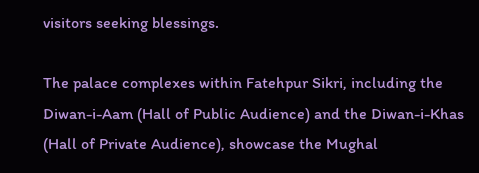visitors seeking blessings.

The palace complexes within Fatehpur Sikri, including the Diwan-i-Aam (Hall of Public Audience) and the Diwan-i-Khas (Hall of Private Audience), showcase the Mughal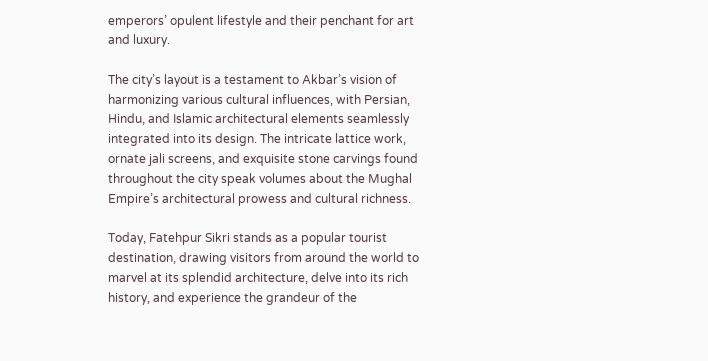emperors’ opulent lifestyle and their penchant for art and luxury.

The city’s layout is a testament to Akbar’s vision of harmonizing various cultural influences, with Persian, Hindu, and Islamic architectural elements seamlessly integrated into its design. The intricate lattice work, ornate jali screens, and exquisite stone carvings found throughout the city speak volumes about the Mughal Empire’s architectural prowess and cultural richness.

Today, Fatehpur Sikri stands as a popular tourist destination, drawing visitors from around the world to marvel at its splendid architecture, delve into its rich history, and experience the grandeur of the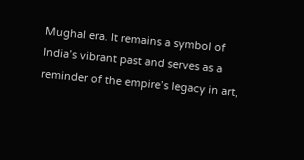Mughal era. It remains a symbol of India’s vibrant past and serves as a reminder of the empire’s legacy in art,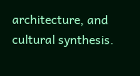architecture, and cultural synthesis.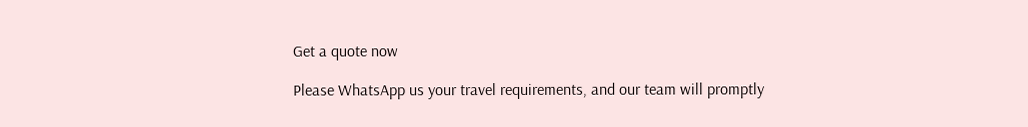Get a quote now

Please WhatsApp us your travel requirements, and our team will promptly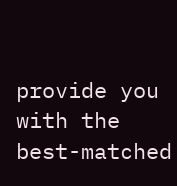provide you with the best-matched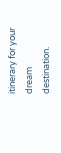itinerary for your dream destination.